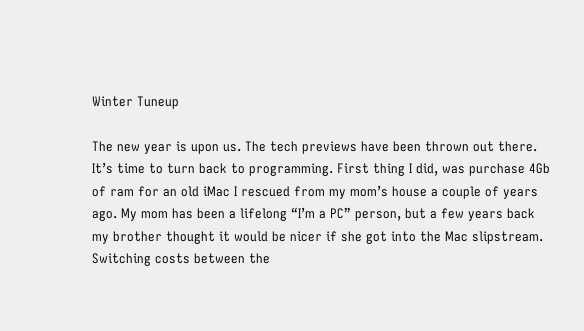Winter Tuneup

The new year is upon us. The tech previews have been thrown out there. It’s time to turn back to programming. First thing I did, was purchase 4Gb of ram for an old iMac I rescued from my mom’s house a couple of years ago. My mom has been a lifelong “I’m a PC” person, but a few years back my brother thought it would be nicer if she got into the Mac slipstream. Switching costs between the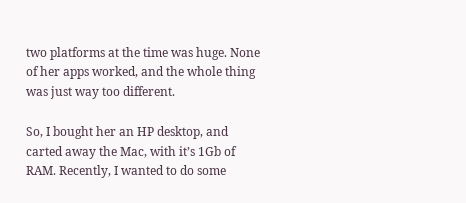two platforms at the time was huge. None of her apps worked, and the whole thing was just way too different.

So, I bought her an HP desktop, and carted away the Mac, with it’s 1Gb of RAM. Recently, I wanted to do some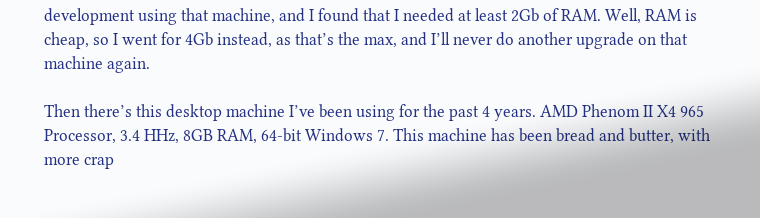development using that machine, and I found that I needed at least 2Gb of RAM. Well, RAM is cheap, so I went for 4Gb instead, as that’s the max, and I’ll never do another upgrade on that machine again.

Then there’s this desktop machine I’ve been using for the past 4 years. AMD Phenom II X4 965 Processor, 3.4 HHz, 8GB RAM, 64-bit Windows 7. This machine has been bread and butter, with more crap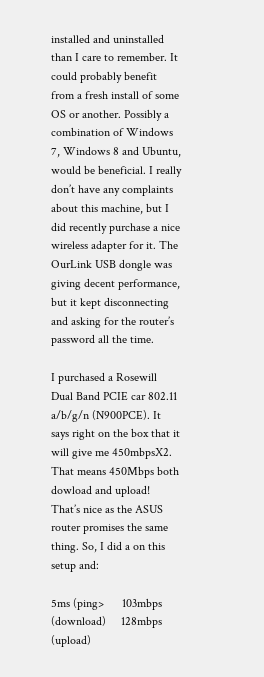installed and uninstalled than I care to remember. It could probably benefit from a fresh install of some OS or another. Possibly a combination of Windows 7, Windows 8 and Ubuntu, would be beneficial. I really don’t have any complaints about this machine, but I did recently purchase a nice wireless adapter for it. The OurLink USB dongle was giving decent performance, but it kept disconnecting and asking for the router’s password all the time.

I purchased a Rosewill Dual Band PCIE car 802.11 a/b/g/n (N900PCE). It says right on the box that it will give me 450mbpsX2. That means 450Mbps both dowload and upload! That’s nice as the ASUS router promises the same thing. So, I did a on this setup and:

5ms (ping>      103mbps (download)     128mbps (upload)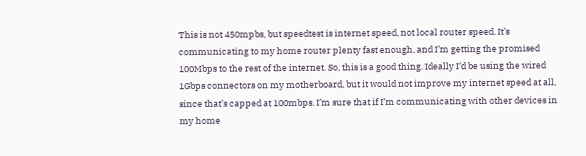This is not 450mpbs, but speedtest is internet speed, not local router speed. It’s communicating to my home router plenty fast enough, and I’m getting the promised 100Mbps to the rest of the internet. So, this is a good thing. Ideally I’d be using the wired 1Gbps connectors on my motherboard, but it would not improve my internet speed at all, since that’s capped at 100mbps. I’m sure that if I’m communicating with other devices in my home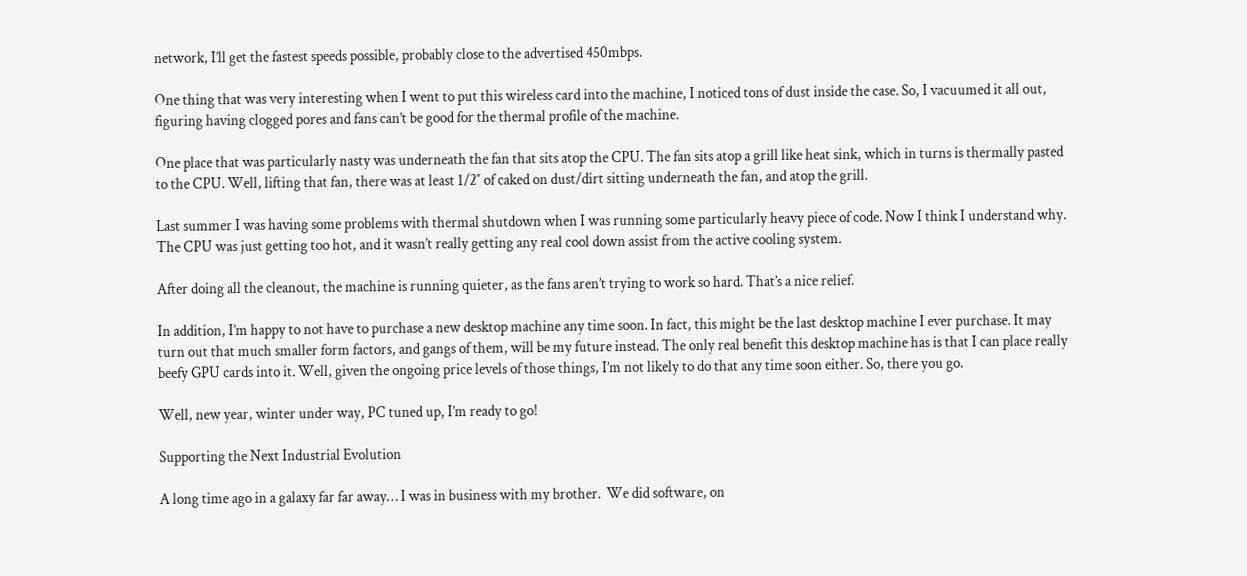network, I’ll get the fastest speeds possible, probably close to the advertised 450mbps.

One thing that was very interesting when I went to put this wireless card into the machine, I noticed tons of dust inside the case. So, I vacuumed it all out, figuring having clogged pores and fans can’t be good for the thermal profile of the machine.

One place that was particularly nasty was underneath the fan that sits atop the CPU. The fan sits atop a grill like heat sink, which in turns is thermally pasted to the CPU. Well, lifting that fan, there was at least 1/2″ of caked on dust/dirt sitting underneath the fan, and atop the grill.

Last summer I was having some problems with thermal shutdown when I was running some particularly heavy piece of code. Now I think I understand why. The CPU was just getting too hot, and it wasn’t really getting any real cool down assist from the active cooling system.

After doing all the cleanout, the machine is running quieter, as the fans aren’t trying to work so hard. That’s a nice relief.

In addition, I’m happy to not have to purchase a new desktop machine any time soon. In fact, this might be the last desktop machine I ever purchase. It may turn out that much smaller form factors, and gangs of them, will be my future instead. The only real benefit this desktop machine has is that I can place really beefy GPU cards into it. Well, given the ongoing price levels of those things, I’m not likely to do that any time soon either. So, there you go.

Well, new year, winter under way, PC tuned up, I’m ready to go!

Supporting the Next Industrial Evolution

A long time ago in a galaxy far far away… I was in business with my brother.  We did software, on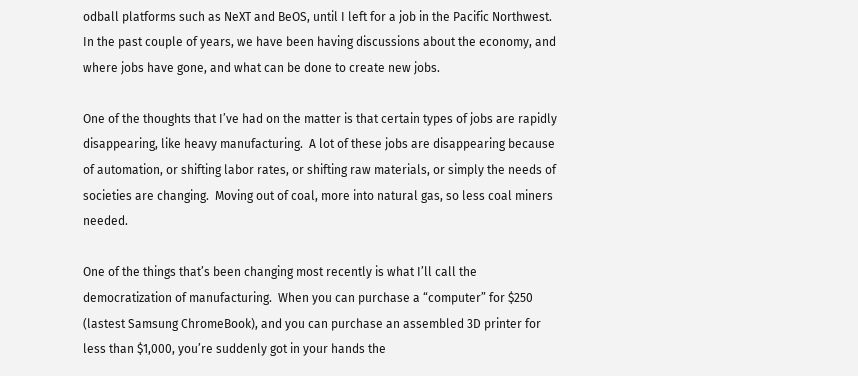odball platforms such as NeXT and BeOS, until I left for a job in the Pacific Northwest.  In the past couple of years, we have been having discussions about the economy, and where jobs have gone, and what can be done to create new jobs.

One of the thoughts that I’ve had on the matter is that certain types of jobs are rapidly disappearing, like heavy manufacturing.  A lot of these jobs are disappearing because of automation, or shifting labor rates, or shifting raw materials, or simply the needs of societies are changing.  Moving out of coal, more into natural gas, so less coal miners needed.

One of the things that’s been changing most recently is what I’ll call the democratization of manufacturing.  When you can purchase a “computer” for $250 (lastest Samsung ChromeBook), and you can purchase an assembled 3D printer for less than $1,000, you’re suddenly got in your hands the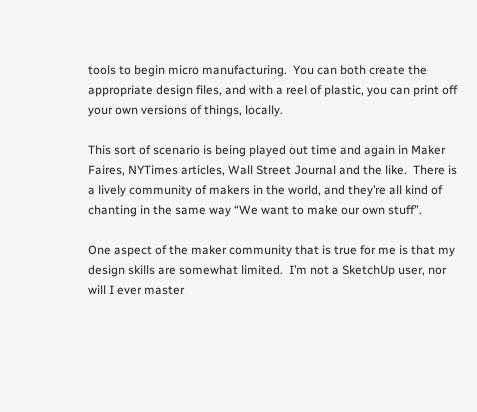tools to begin micro manufacturing.  You can both create the appropriate design files, and with a reel of plastic, you can print off your own versions of things, locally.

This sort of scenario is being played out time and again in Maker Faires, NYTimes articles, Wall Street Journal and the like.  There is a lively community of makers in the world, and they’re all kind of chanting in the same way “We want to make our own stuff”.

One aspect of the maker community that is true for me is that my design skills are somewhat limited.  I’m not a SketchUp user, nor will I ever master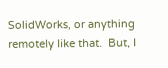SolidWorks, or anything remotely like that.  But, I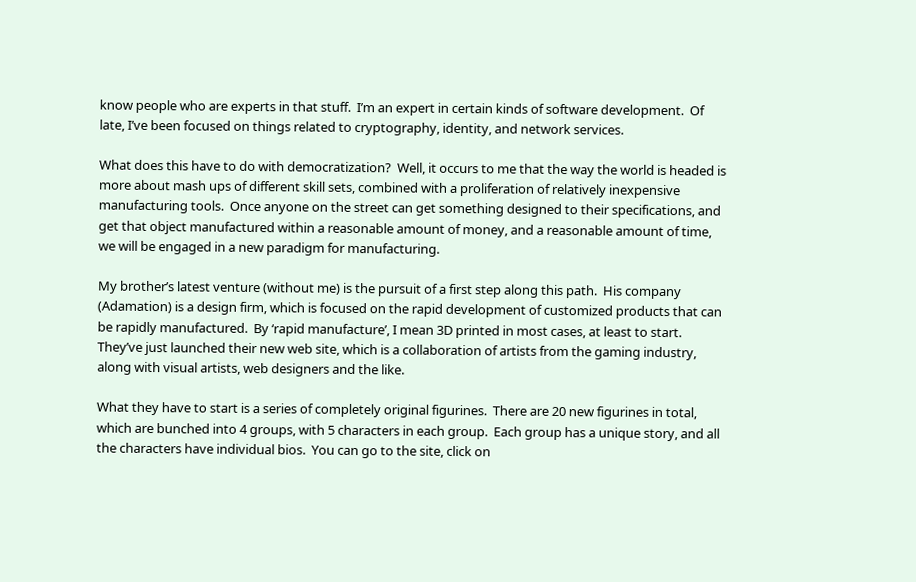know people who are experts in that stuff.  I’m an expert in certain kinds of software development.  Of late, I’ve been focused on things related to cryptography, identity, and network services.

What does this have to do with democratization?  Well, it occurs to me that the way the world is headed is more about mash ups of different skill sets, combined with a proliferation of relatively inexpensive manufacturing tools.  Once anyone on the street can get something designed to their specifications, and get that object manufactured within a reasonable amount of money, and a reasonable amount of time, we will be engaged in a new paradigm for manufacturing.

My brother’s latest venture (without me) is the pursuit of a first step along this path.  His company (Adamation) is a design firm, which is focused on the rapid development of customized products that can be rapidly manufactured.  By ‘rapid manufacture’, I mean 3D printed in most cases, at least to start.  They’ve just launched their new web site, which is a collaboration of artists from the gaming industry, along with visual artists, web designers and the like.

What they have to start is a series of completely original figurines.  There are 20 new figurines in total, which are bunched into 4 groups, with 5 characters in each group.  Each group has a unique story, and all the characters have individual bios.  You can go to the site, click on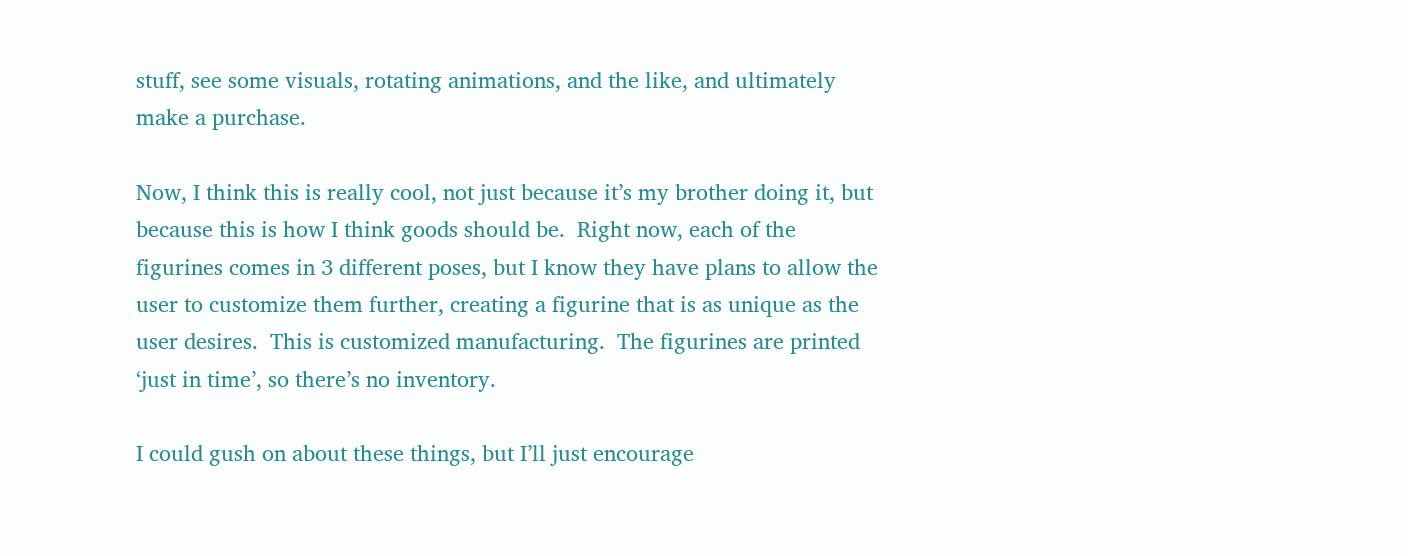stuff, see some visuals, rotating animations, and the like, and ultimately make a purchase.

Now, I think this is really cool, not just because it’s my brother doing it, but because this is how I think goods should be.  Right now, each of the figurines comes in 3 different poses, but I know they have plans to allow the user to customize them further, creating a figurine that is as unique as the user desires.  This is customized manufacturing.  The figurines are printed ‘just in time’, so there’s no inventory.

I could gush on about these things, but I’ll just encourage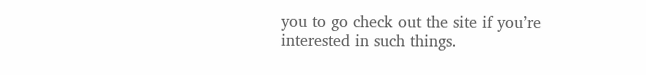you to go check out the site if you’re interested in such things.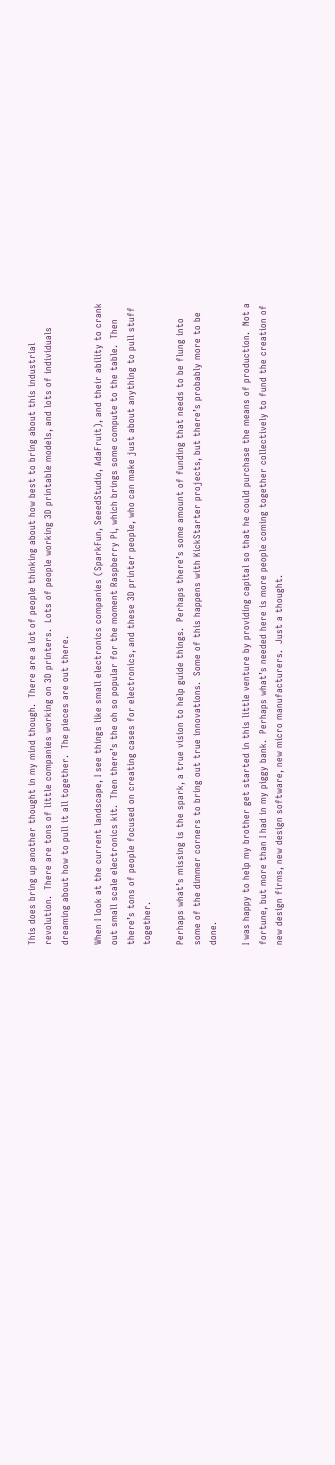This does bring up another thought in my mind though.  There are a lot of people thinking about how best to bring about this industrial revolution.  There are tons of little companies working on 3D printers.  Lots of people working 3D printable models, and lots of individuals dreaming about how to pull it all together.  The pieces are out there.

When I look at the current landscape, I see things like small electronics companies (SparkFun, SeeedStudio, AdaFruit), and their ability to crank out small scale electronics kit.  Then there’s the oh so popular for the moment Raspberry Pi, which brings some compute to the table.  Then there’s tons of people focused on creating cases for electronics, and these 3D printer people, who can make just about anything to pull stuff together.

Perhaps what’s missing is the spark, a true vision to help guide things.  Perhaps there’s some amount of funding that needs to be flung into some of the dimmer corners to bring out true innovations.  Some of this happens with KickStarter projects, but there’s probably more to be done.

I was happy to help my brother get started in this little venture by providing capital so that he could purchase the means of production.  Not a fortune, but more than I had in my piggy bank.  Perhaps what’s needed here is more people coming together collectively to fund the creation of new design firms, new design software, new micro manufacturers.  Just a thought.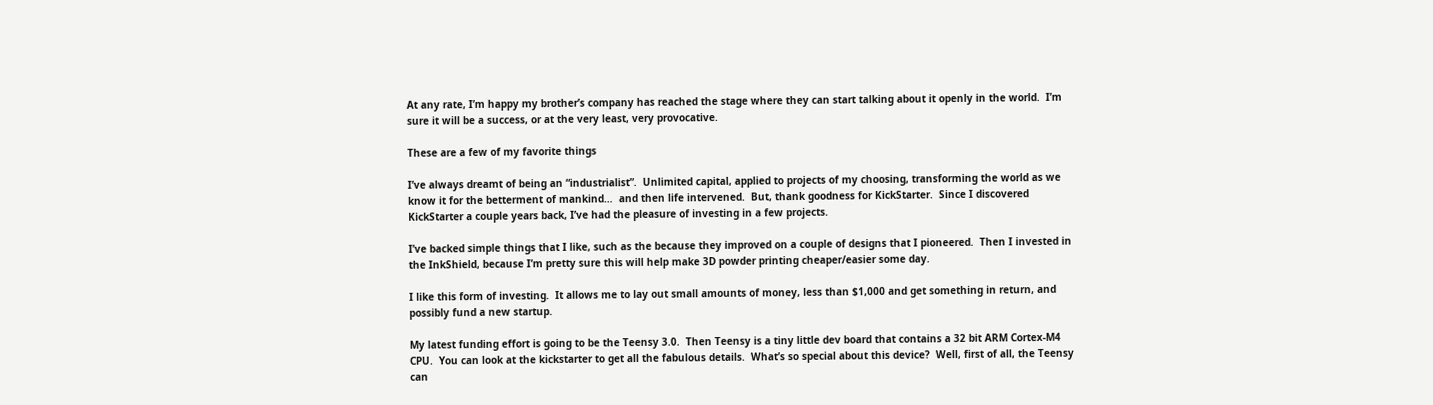At any rate, I’m happy my brother’s company has reached the stage where they can start talking about it openly in the world.  I’m sure it will be a success, or at the very least, very provocative.

These are a few of my favorite things

I’ve always dreamt of being an “industrialist”.  Unlimited capital, applied to projects of my choosing, transforming the world as we know it for the betterment of mankind…  and then life intervened.  But, thank goodness for KickStarter.  Since I discovered KickStarter a couple years back, I’ve had the pleasure of investing in a few projects.

I’ve backed simple things that I like, such as the because they improved on a couple of designs that I pioneered.  Then I invested in the InkShield, because I’m pretty sure this will help make 3D powder printing cheaper/easier some day.

I like this form of investing.  It allows me to lay out small amounts of money, less than $1,000 and get something in return, and possibly fund a new startup.

My latest funding effort is going to be the Teensy 3.0.  Then Teensy is a tiny little dev board that contains a 32 bit ARM Cortex-M4 CPU.  You can look at the kickstarter to get all the fabulous details.  What’s so special about this device?  Well, first of all, the Teensy can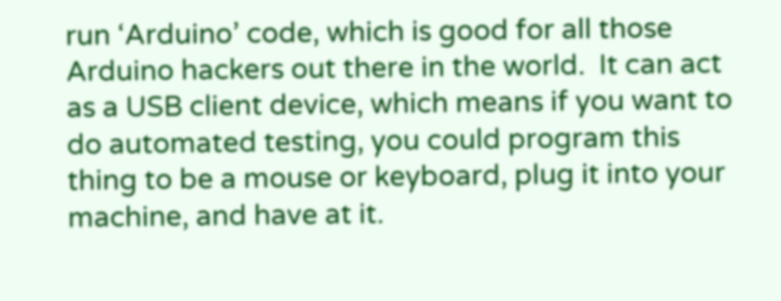run ‘Arduino’ code, which is good for all those Arduino hackers out there in the world.  It can act as a USB client device, which means if you want to do automated testing, you could program this thing to be a mouse or keyboard, plug it into your machine, and have at it.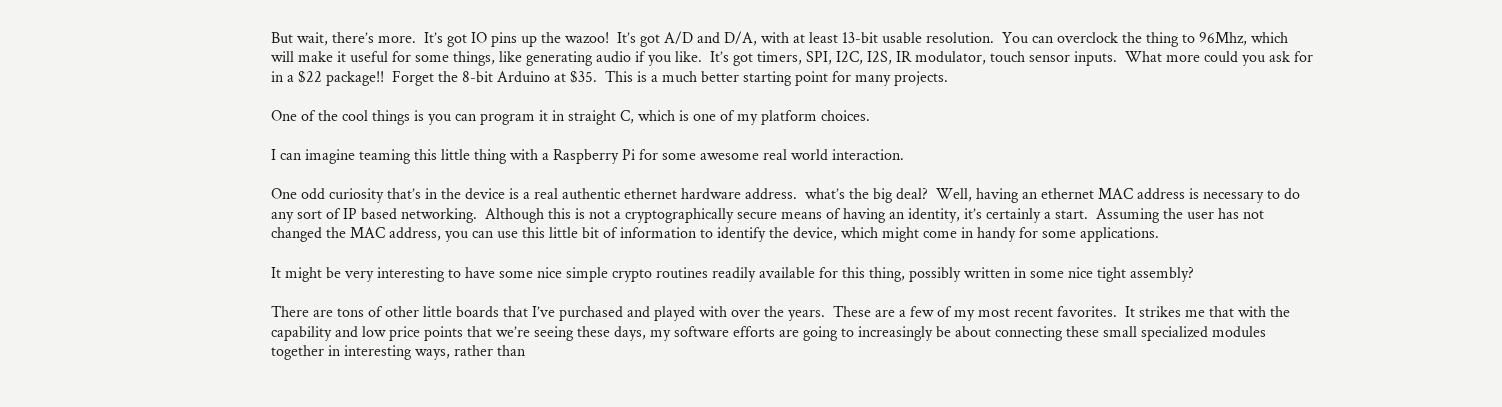But wait, there’s more.  It’s got IO pins up the wazoo!  It’s got A/D and D/A, with at least 13-bit usable resolution.  You can overclock the thing to 96Mhz, which will make it useful for some things, like generating audio if you like.  It’s got timers, SPI, I2C, I2S, IR modulator, touch sensor inputs.  What more could you ask for in a $22 package!!  Forget the 8-bit Arduino at $35.  This is a much better starting point for many projects.

One of the cool things is you can program it in straight C, which is one of my platform choices.

I can imagine teaming this little thing with a Raspberry Pi for some awesome real world interaction.

One odd curiosity that’s in the device is a real authentic ethernet hardware address.  what’s the big deal?  Well, having an ethernet MAC address is necessary to do any sort of IP based networking.  Although this is not a cryptographically secure means of having an identity, it’s certainly a start.  Assuming the user has not changed the MAC address, you can use this little bit of information to identify the device, which might come in handy for some applications.

It might be very interesting to have some nice simple crypto routines readily available for this thing, possibly written in some nice tight assembly?

There are tons of other little boards that I’ve purchased and played with over the years.  These are a few of my most recent favorites.  It strikes me that with the capability and low price points that we’re seeing these days, my software efforts are going to increasingly be about connecting these small specialized modules together in interesting ways, rather than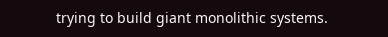trying to build giant monolithic systems.